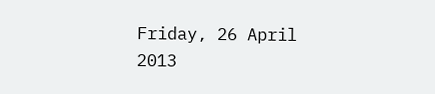Friday, 26 April 2013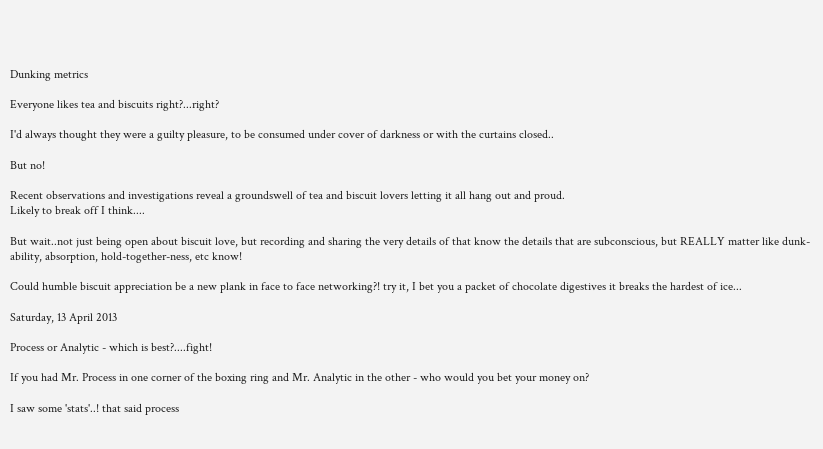Dunking metrics

Everyone likes tea and biscuits right?...right?

I'd always thought they were a guilty pleasure, to be consumed under cover of darkness or with the curtains closed..

But no!

Recent observations and investigations reveal a groundswell of tea and biscuit lovers letting it all hang out and proud.
Likely to break off I think....

But wait..not just being open about biscuit love, but recording and sharing the very details of that know the details that are subconscious, but REALLY matter like dunk-ability, absorption, hold-together-ness, etc know!

Could humble biscuit appreciation be a new plank in face to face networking?! try it, I bet you a packet of chocolate digestives it breaks the hardest of ice...

Saturday, 13 April 2013

Process or Analytic - which is best?....fight!

If you had Mr. Process in one corner of the boxing ring and Mr. Analytic in the other - who would you bet your money on?

I saw some 'stats'..! that said process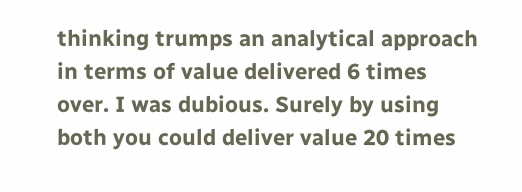thinking trumps an analytical approach in terms of value delivered 6 times over. I was dubious. Surely by using both you could deliver value 20 times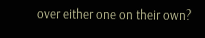over either one on their own?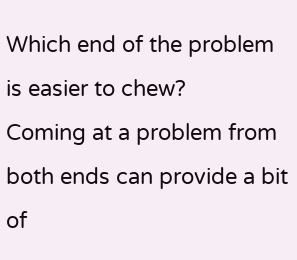Which end of the problem is easier to chew?
Coming at a problem from both ends can provide a bit of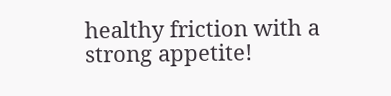healthy friction with a strong appetite!